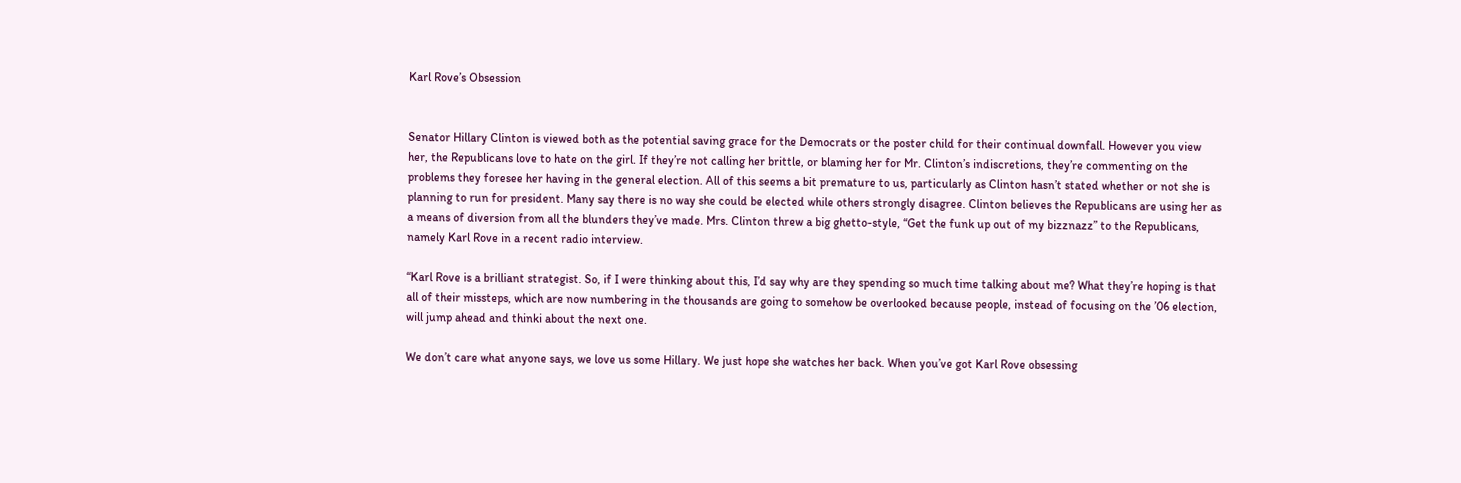Karl Rove’s Obsession


Senator Hillary Clinton is viewed both as the potential saving grace for the Democrats or the poster child for their continual downfall. However you view her, the Republicans love to hate on the girl. If they’re not calling her brittle, or blaming her for Mr. Clinton’s indiscretions, they’re commenting on the problems they foresee her having in the general election. All of this seems a bit premature to us, particularly as Clinton hasn’t stated whether or not she is planning to run for president. Many say there is no way she could be elected while others strongly disagree. Clinton believes the Republicans are using her as a means of diversion from all the blunders they’ve made. Mrs. Clinton threw a big ghetto-style, “Get the funk up out of my bizznazz” to the Republicans, namely Karl Rove in a recent radio interview.

“Karl Rove is a brilliant strategist. So, if I were thinking about this, I’d say why are they spending so much time talking about me? What they’re hoping is that all of their missteps, which are now numbering in the thousands are going to somehow be overlooked because people, instead of focusing on the ’06 election, will jump ahead and thinki about the next one.

We don’t care what anyone says, we love us some Hillary. We just hope she watches her back. When you’ve got Karl Rove obsessing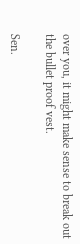over you, it might make sense to break out the bullet proof vest.

Sen.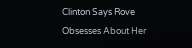Clinton Says Rove Obsesses About Her